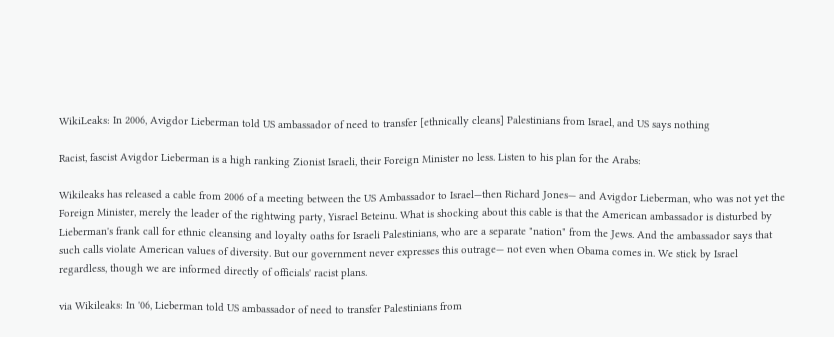WikiLeaks: In 2006, Avigdor Lieberman told US ambassador of need to transfer [ethnically cleans] Palestinians from Israel, and US says nothing

Racist, fascist Avigdor Lieberman is a high ranking Zionist Israeli, their Foreign Minister no less. Listen to his plan for the Arabs:

Wikileaks has released a cable from 2006 of a meeting between the US Ambassador to Israel—then Richard Jones— and Avigdor Lieberman, who was not yet the Foreign Minister, merely the leader of the rightwing party, Yisrael Beteinu. What is shocking about this cable is that the American ambassador is disturbed by Lieberman's frank call for ethnic cleansing and loyalty oaths for Israeli Palestinians, who are a separate "nation" from the Jews. And the ambassador says that such calls violate American values of diversity. But our government never expresses this outrage— not even when Obama comes in. We stick by Israel regardless, though we are informed directly of officials' racist plans.

via Wikileaks: In '06, Lieberman told US ambassador of need to transfer Palestinians from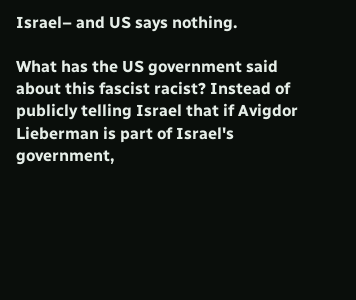Israel– and US says nothing.

What has the US government said about this fascist racist? Instead of publicly telling Israel that if Avigdor Lieberman is part of Israel's government,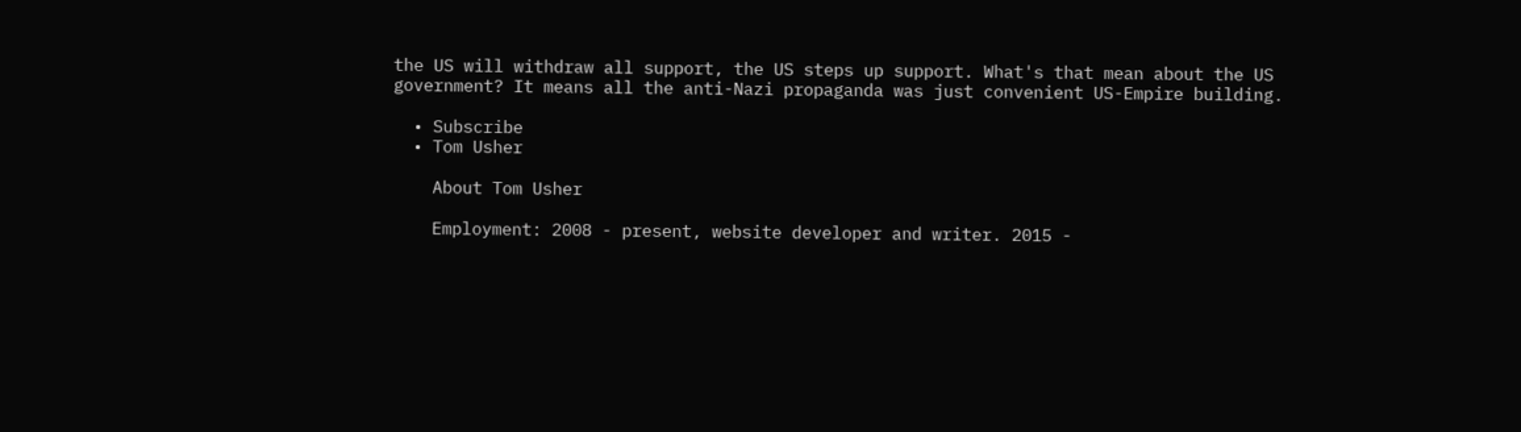the US will withdraw all support, the US steps up support. What's that mean about the US government? It means all the anti-Nazi propaganda was just convenient US-Empire building.

  • Subscribe
  • Tom Usher

    About Tom Usher

    Employment: 2008 - present, website developer and writer. 2015 -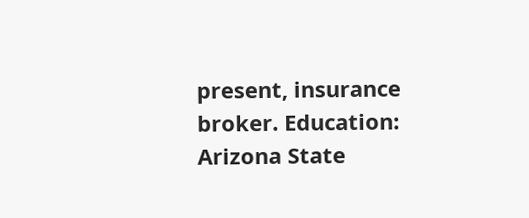present, insurance broker. Education: Arizona State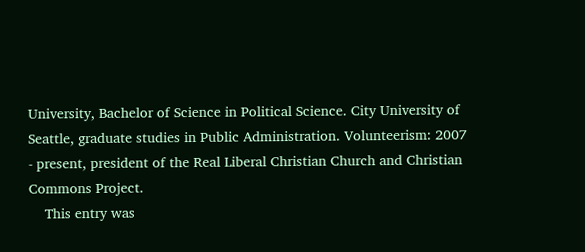University, Bachelor of Science in Political Science. City University of Seattle, graduate studies in Public Administration. Volunteerism: 2007 - present, president of the Real Liberal Christian Church and Christian Commons Project.
    This entry was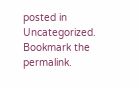posted in Uncategorized. Bookmark the permalink.